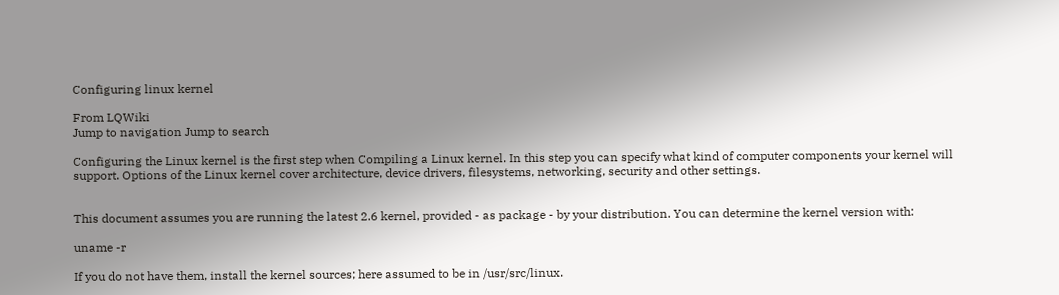Configuring linux kernel

From LQWiki
Jump to navigation Jump to search

Configuring the Linux kernel is the first step when Compiling a Linux kernel. In this step you can specify what kind of computer components your kernel will support. Options of the Linux kernel cover architecture, device drivers, filesystems, networking, security and other settings.


This document assumes you are running the latest 2.6 kernel, provided - as package - by your distribution. You can determine the kernel version with:

uname -r

If you do not have them, install the kernel sources; here assumed to be in /usr/src/linux.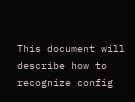This document will describe how to recognize config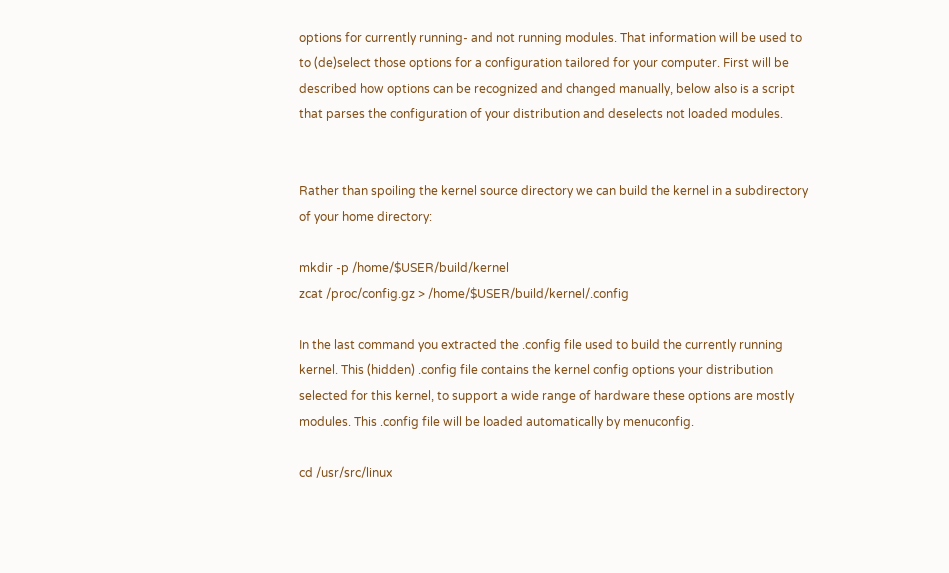options for currently running- and not running modules. That information will be used to to (de)select those options for a configuration tailored for your computer. First will be described how options can be recognized and changed manually, below also is a script that parses the configuration of your distribution and deselects not loaded modules.


Rather than spoiling the kernel source directory we can build the kernel in a subdirectory of your home directory:

mkdir -p /home/$USER/build/kernel
zcat /proc/config.gz > /home/$USER/build/kernel/.config

In the last command you extracted the .config file used to build the currently running kernel. This (hidden) .config file contains the kernel config options your distribution selected for this kernel, to support a wide range of hardware these options are mostly modules. This .config file will be loaded automatically by menuconfig.

cd /usr/src/linux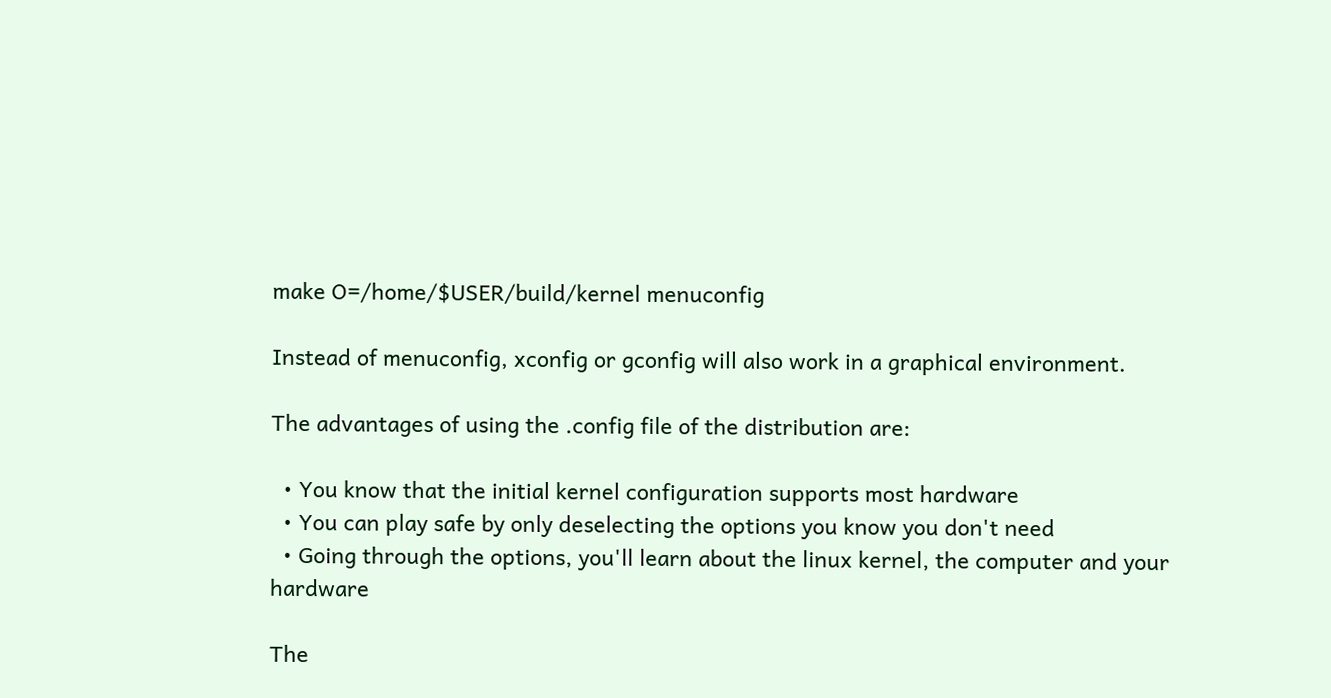make O=/home/$USER/build/kernel menuconfig

Instead of menuconfig, xconfig or gconfig will also work in a graphical environment.

The advantages of using the .config file of the distribution are:

  • You know that the initial kernel configuration supports most hardware
  • You can play safe by only deselecting the options you know you don't need
  • Going through the options, you'll learn about the linux kernel, the computer and your hardware

The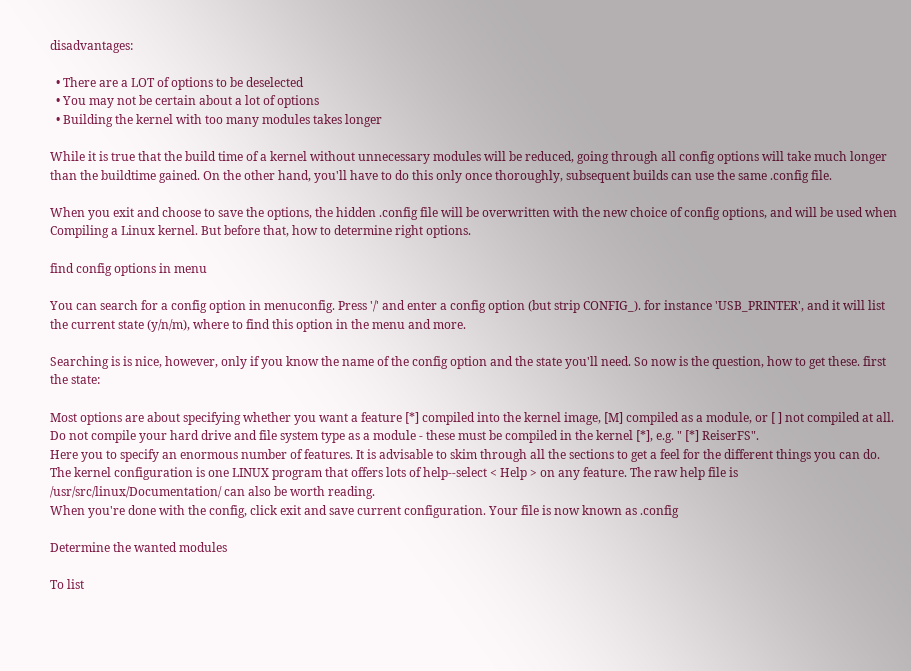disadvantages:

  • There are a LOT of options to be deselected
  • You may not be certain about a lot of options
  • Building the kernel with too many modules takes longer

While it is true that the build time of a kernel without unnecessary modules will be reduced, going through all config options will take much longer than the buildtime gained. On the other hand, you'll have to do this only once thoroughly, subsequent builds can use the same .config file.

When you exit and choose to save the options, the hidden .config file will be overwritten with the new choice of config options, and will be used when Compiling a Linux kernel. But before that, how to determine right options.

find config options in menu

You can search for a config option in menuconfig. Press '/' and enter a config option (but strip CONFIG_). for instance 'USB_PRINTER', and it will list the current state (y/n/m), where to find this option in the menu and more.

Searching is is nice, however, only if you know the name of the config option and the state you'll need. So now is the question, how to get these. first the state:

Most options are about specifying whether you want a feature [*] compiled into the kernel image, [M] compiled as a module, or [ ] not compiled at all. Do not compile your hard drive and file system type as a module - these must be compiled in the kernel [*], e.g. " [*] ReiserFS".
Here you to specify an enormous number of features. It is advisable to skim through all the sections to get a feel for the different things you can do. The kernel configuration is one LINUX program that offers lots of help--select < Help > on any feature. The raw help file is /usr/src/linux/Documentation/ can also be worth reading.
When you're done with the config, click exit and save current configuration. Your file is now known as .config

Determine the wanted modules

To list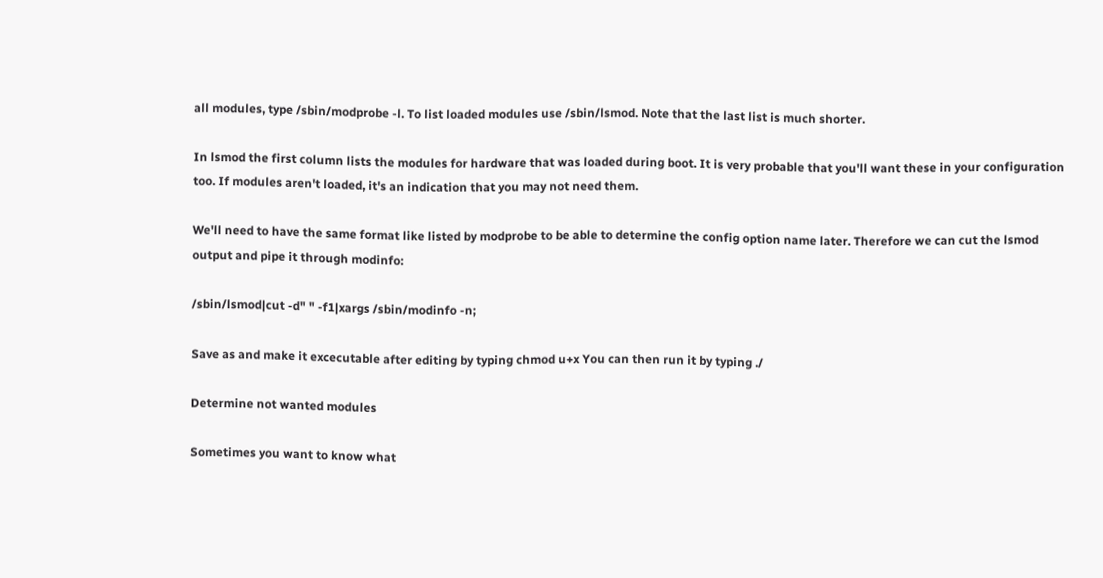all modules, type /sbin/modprobe -l. To list loaded modules use /sbin/lsmod. Note that the last list is much shorter.

In lsmod the first column lists the modules for hardware that was loaded during boot. It is very probable that you'll want these in your configuration too. If modules aren't loaded, it's an indication that you may not need them.

We'll need to have the same format like listed by modprobe to be able to determine the config option name later. Therefore we can cut the lsmod output and pipe it through modinfo:

/sbin/lsmod|cut -d" " -f1|xargs /sbin/modinfo -n;

Save as and make it excecutable after editing by typing chmod u+x You can then run it by typing ./

Determine not wanted modules

Sometimes you want to know what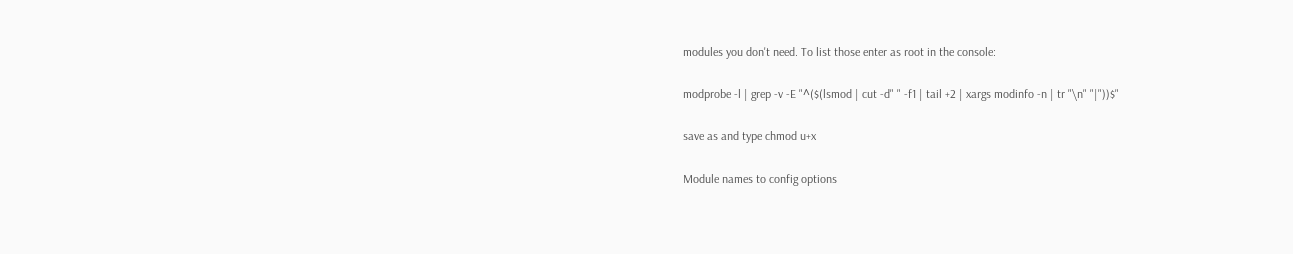modules you don't need. To list those enter as root in the console:

modprobe -l | grep -v -E "^($(lsmod | cut -d" " -f1 | tail +2 | xargs modinfo -n | tr "\n" "|"))$"

save as and type chmod u+x

Module names to config options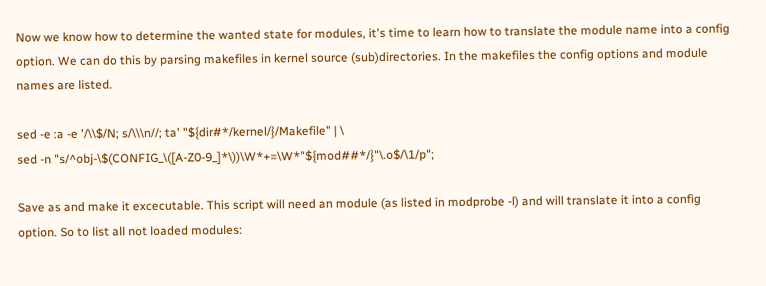Now we know how to determine the wanted state for modules, it's time to learn how to translate the module name into a config option. We can do this by parsing makefiles in kernel source (sub)directories. In the makefiles the config options and module names are listed.

sed -e :a -e '/\\$/N; s/\\\n//; ta' "${dir#*/kernel/}/Makefile" | \
sed -n "s/^obj-\$(CONFIG_\([A-Z0-9_]*\))\W*+=\W*"${mod##*/}"\.o$/\1/p";

Save as and make it excecutable. This script will need an module (as listed in modprobe -l) and will translate it into a config option. So to list all not loaded modules: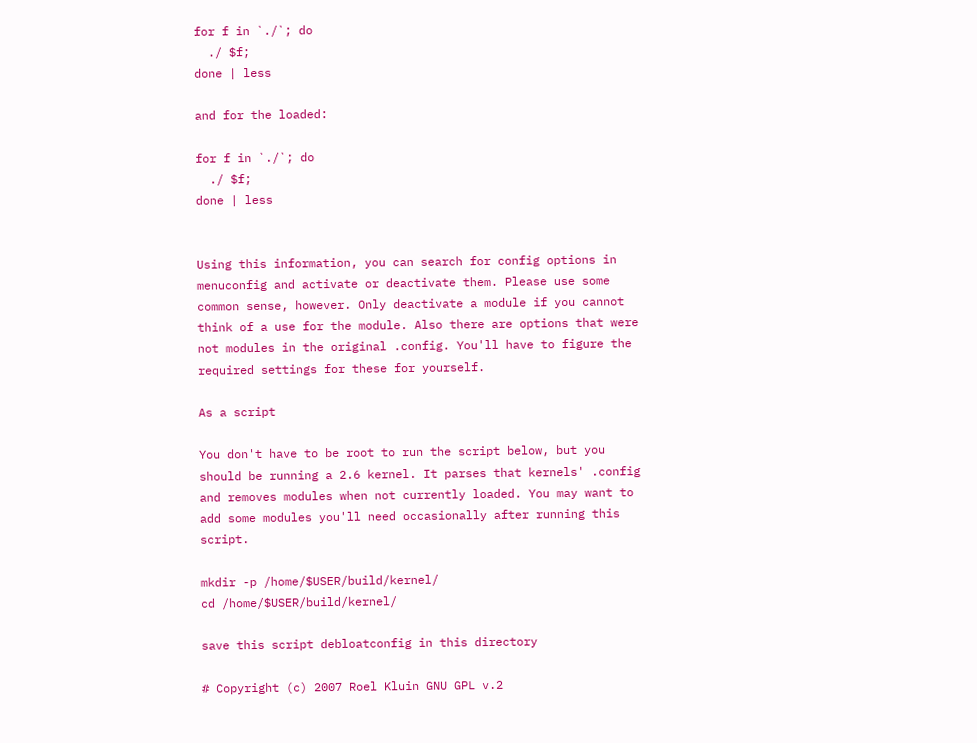for f in `./`; do
  ./ $f;
done | less

and for the loaded:

for f in `./`; do
  ./ $f;
done | less


Using this information, you can search for config options in menuconfig and activate or deactivate them. Please use some common sense, however. Only deactivate a module if you cannot think of a use for the module. Also there are options that were not modules in the original .config. You'll have to figure the required settings for these for yourself.

As a script

You don't have to be root to run the script below, but you should be running a 2.6 kernel. It parses that kernels' .config and removes modules when not currently loaded. You may want to add some modules you'll need occasionally after running this script.

mkdir -p /home/$USER/build/kernel/
cd /home/$USER/build/kernel/

save this script debloatconfig in this directory

# Copyright (c) 2007 Roel Kluin GNU GPL v.2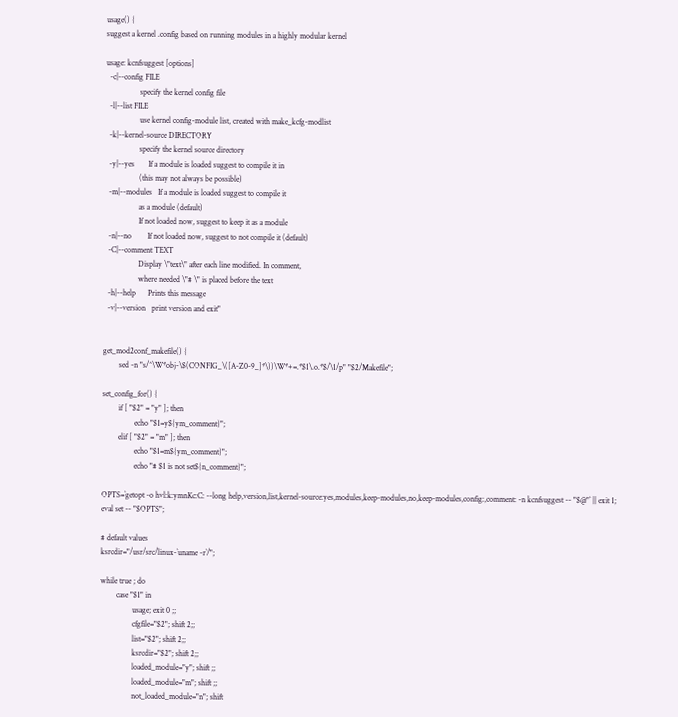usage() {
suggest a kernel .config based on running modules in a highly modular kernel

usage: kcnfsuggest [options]
  -c|--config FILE
                 specify the kernel config file
  -l|--list FILE
                 use kernel config-module list, created with make_kcfg-modlist
  -k|--kernel-source DIRECTORY
                 specify the kernel source directory
  -y|--yes       If a module is loaded suggest to compile it in
                 (this may not always be possible)
  -m|--modules   If a module is loaded suggest to compile it
                 as a module (default)
                 If not loaded now, suggest to keep it as a module
  -n|--no        If not loaded now, suggest to not compile it (default)
  -C|--comment TEXT
                 Display \"text\" after each line modified. In comment,
                 where needed \"# \" is placed before the text
  -h|--help      Prints this message
  -v|--version   print version and exit"


get_mod2conf_makefile() {
        sed -n "s/^\W*obj-\$(CONFIG_\([A-Z0-9_]*\))\W*+=.*$1\.o.*$/\1/p" "$2/Makefile";

set_config_for() {
        if [ "$2" = "y" ]; then
                echo "$1=y${ym_comment}";
        elif [ "$2" = "m" ]; then
                echo "$1=m${ym_comment}";
                echo "# $1 is not set${n_comment}";

OPTS=`getopt -o hvl:k:ymnKc:C: --long help,version,list,kernel-source:yes,modules,keep-modules,no,keep-modules,config:,comment: -n kcnfsuggest -- "$@"` || exit 1;
eval set -- "$OPTS";

# default values
ksrcdir="/usr/src/linux-`uname -r`/";

while true ; do
        case "$1" in
                usage; exit 0 ;;
                cfgfile="$2"; shift 2;;
                list="$2"; shift 2;;
                ksrcdir="$2"; shift 2;;
                loaded_module="y"; shift ;;
                loaded_module="m"; shift ;;
                not_loaded_module="n"; shift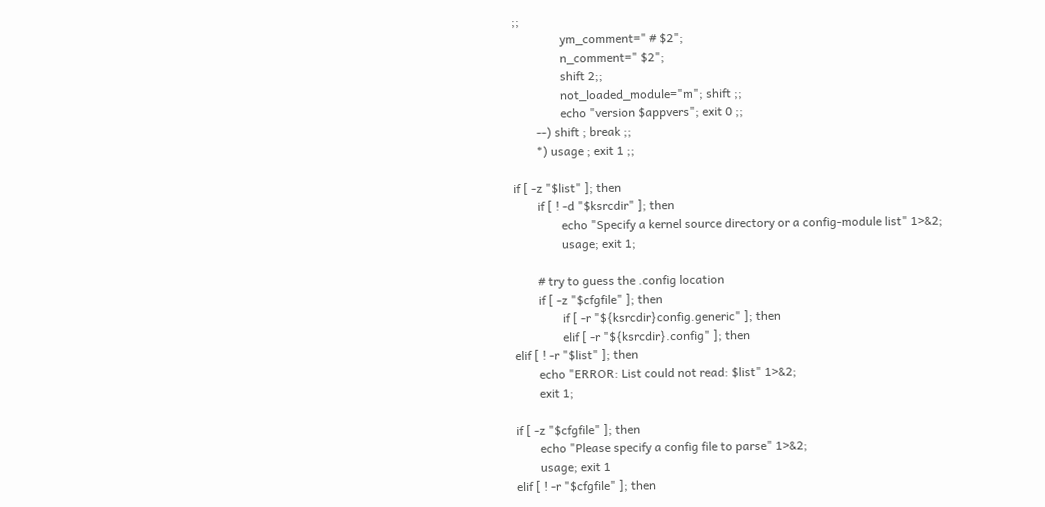;;
                ym_comment=" # $2";
                n_comment=" $2";
                shift 2;;
                not_loaded_module="m"; shift ;;
                echo "version $appvers"; exit 0 ;;
        --) shift ; break ;;
        *) usage ; exit 1 ;;

if [ -z "$list" ]; then
        if [ ! -d "$ksrcdir" ]; then
                echo "Specify a kernel source directory or a config-module list" 1>&2;
                usage; exit 1;

        # try to guess the .config location
        if [ -z "$cfgfile" ]; then
                if [ -r "${ksrcdir}config.generic" ]; then
                elif [ -r "${ksrcdir}.config" ]; then
elif [ ! -r "$list" ]; then
        echo "ERROR: List could not read: $list" 1>&2;
        exit 1;

if [ -z "$cfgfile" ]; then
        echo "Please specify a config file to parse" 1>&2;
        usage; exit 1
elif [ ! -r "$cfgfile" ]; then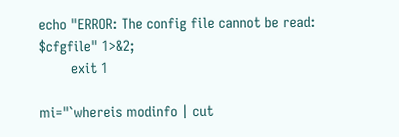echo "ERROR: The config file cannot be read: $cfgfile" 1>&2;
        exit 1

mi="`whereis modinfo | cut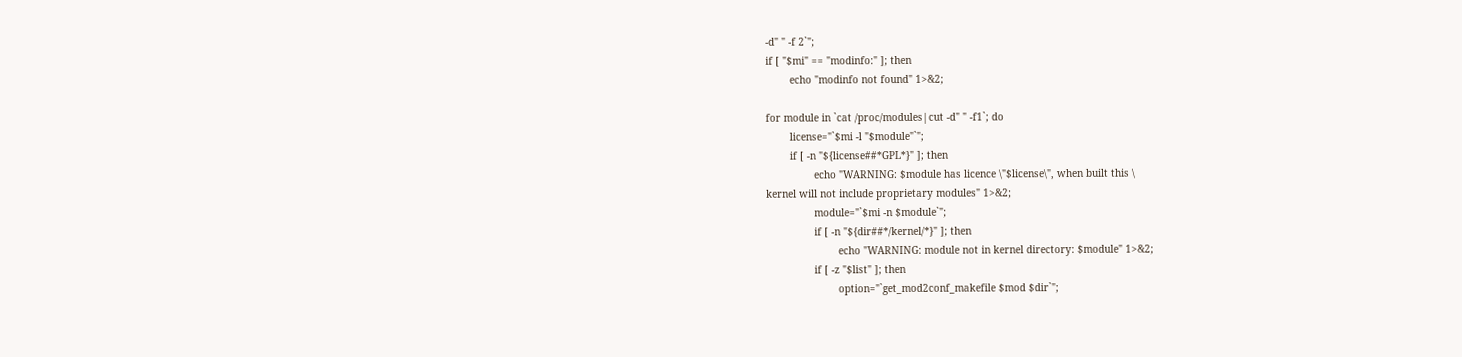-d" " -f 2`";
if [ "$mi" == "modinfo:" ]; then
        echo "modinfo not found" 1>&2;

for module in `cat /proc/modules|cut -d" " -f1`; do
        license="`$mi -l "$module"`";
        if [ -n "${license##*GPL*}" ]; then
                echo "WARNING: $module has licence \"$license\", when built this \
kernel will not include proprietary modules" 1>&2;
                module="`$mi -n $module`";
                if [ -n "${dir##*/kernel/*}" ]; then
                        echo "WARNING: module not in kernel directory: $module" 1>&2;
                if [ -z "$list" ]; then
                        option="`get_mod2conf_makefile $mod $dir`";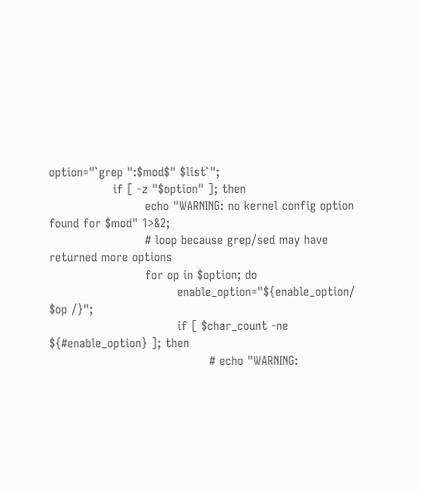option="`grep ":$mod$" $list`";
                if [ -z "$option" ]; then
                        echo "WARNING: no kernel config option found for $mod" 1>&2;
                        # loop because grep/sed may have returned more options
                        for op in $option; do
                                enable_option="${enable_option/ $op /}";
                                if [ $char_count -ne ${#enable_option} ]; then
                                        # echo "WARNING: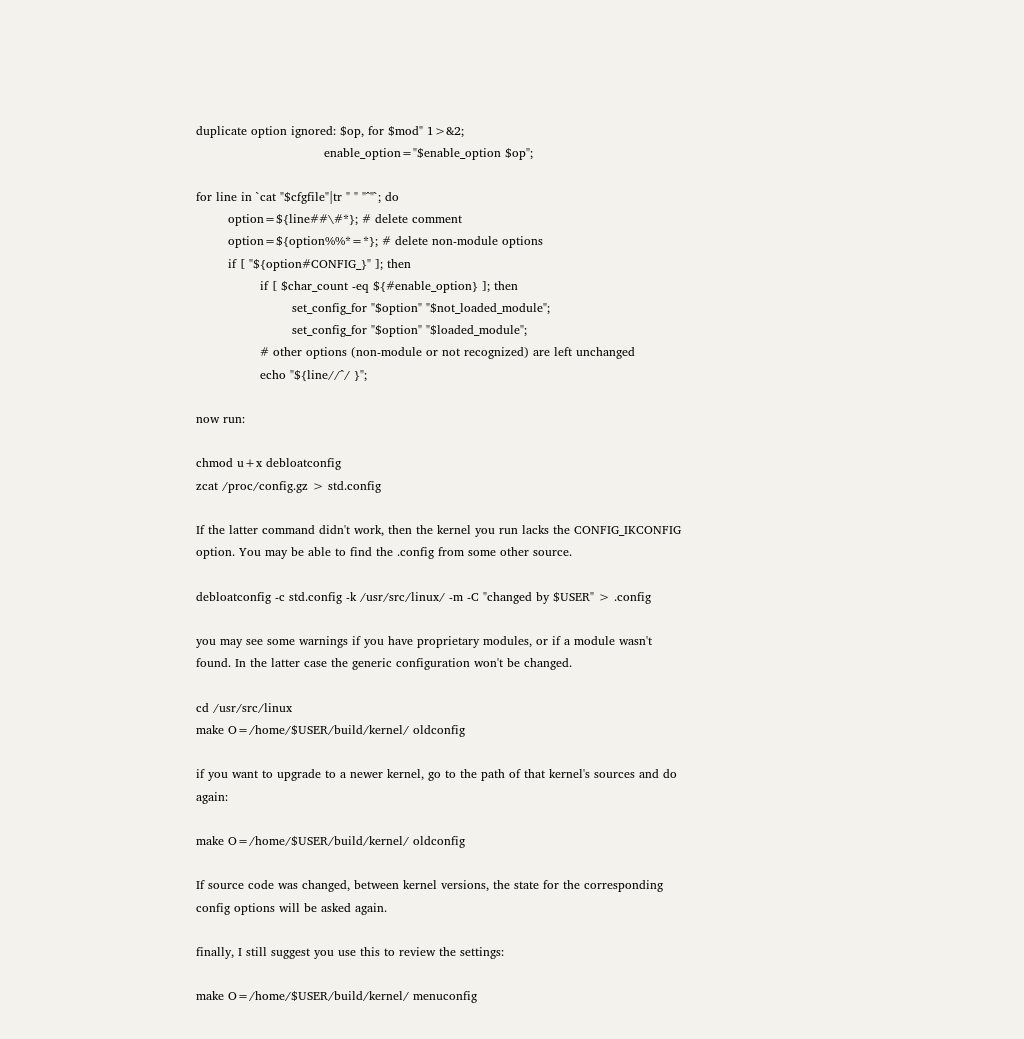duplicate option ignored: $op, for $mod" 1>&2;
                                enable_option="$enable_option $op";

for line in `cat "$cfgfile"|tr " " "^"`; do
        option=${line##\#*}; # delete comment
        option=${option%%*=*}; # delete non-module options
        if [ "${option#CONFIG_}" ]; then
                if [ $char_count -eq ${#enable_option} ]; then
                        set_config_for "$option" "$not_loaded_module";
                        set_config_for "$option" "$loaded_module";
                # other options (non-module or not recognized) are left unchanged
                echo "${line//^/ }";

now run:

chmod u+x debloatconfig
zcat /proc/config.gz > std.config

If the latter command didn't work, then the kernel you run lacks the CONFIG_IKCONFIG option. You may be able to find the .config from some other source.

debloatconfig -c std.config -k /usr/src/linux/ -m -C "changed by $USER" > .config

you may see some warnings if you have proprietary modules, or if a module wasn't found. In the latter case the generic configuration won't be changed.

cd /usr/src/linux
make O=/home/$USER/build/kernel/ oldconfig

if you want to upgrade to a newer kernel, go to the path of that kernel's sources and do again:

make O=/home/$USER/build/kernel/ oldconfig

If source code was changed, between kernel versions, the state for the corresponding config options will be asked again.

finally, I still suggest you use this to review the settings:

make O=/home/$USER/build/kernel/ menuconfig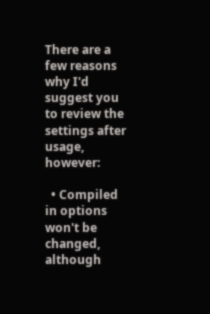There are a few reasons why I'd suggest you to review the settings after usage, however:

  • Compiled in options won't be changed, although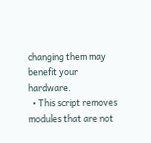changing them may benefit your hardware.
  • This script removes modules that are not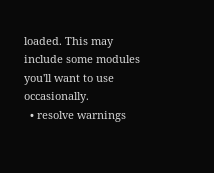loaded. This may include some modules you'll want to use occasionally.
  • resolve warnings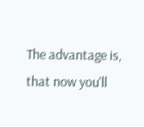The advantage is, that now you'll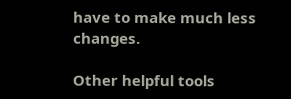have to make much less changes.

Other helpful tools